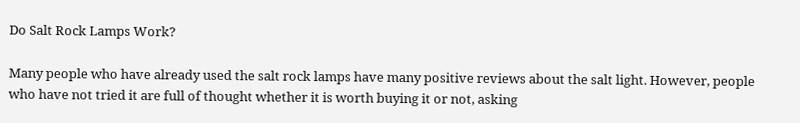Do Salt Rock Lamps Work?

Many people who have already used the salt rock lamps have many positive reviews about the salt light. However, people who have not tried it are full of thought whether it is worth buying it or not, asking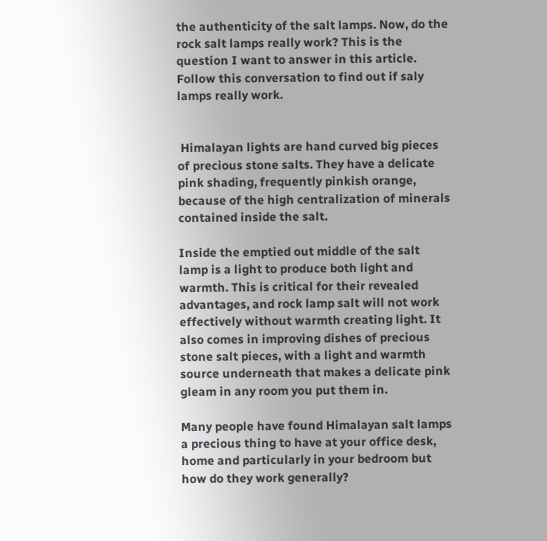the authenticity of the salt lamps. Now, do the rock salt lamps really work? This is the question I want to answer in this article. Follow this conversation to find out if saly lamps really work.


 Himalayan lights are hand curved big pieces of precious stone salts. They have a delicate pink shading, frequently pinkish orange, because of the high centralization of minerals contained inside the salt.

Inside the emptied out middle of the salt lamp is a light to produce both light and warmth. This is critical for their revealed advantages, and rock lamp salt will not work effectively without warmth creating light. It also comes in improving dishes of precious stone salt pieces, with a light and warmth source underneath that makes a delicate pink gleam in any room you put them in.

Many people have found Himalayan salt lamps a precious thing to have at your office desk, home and particularly in your bedroom but how do they work generally?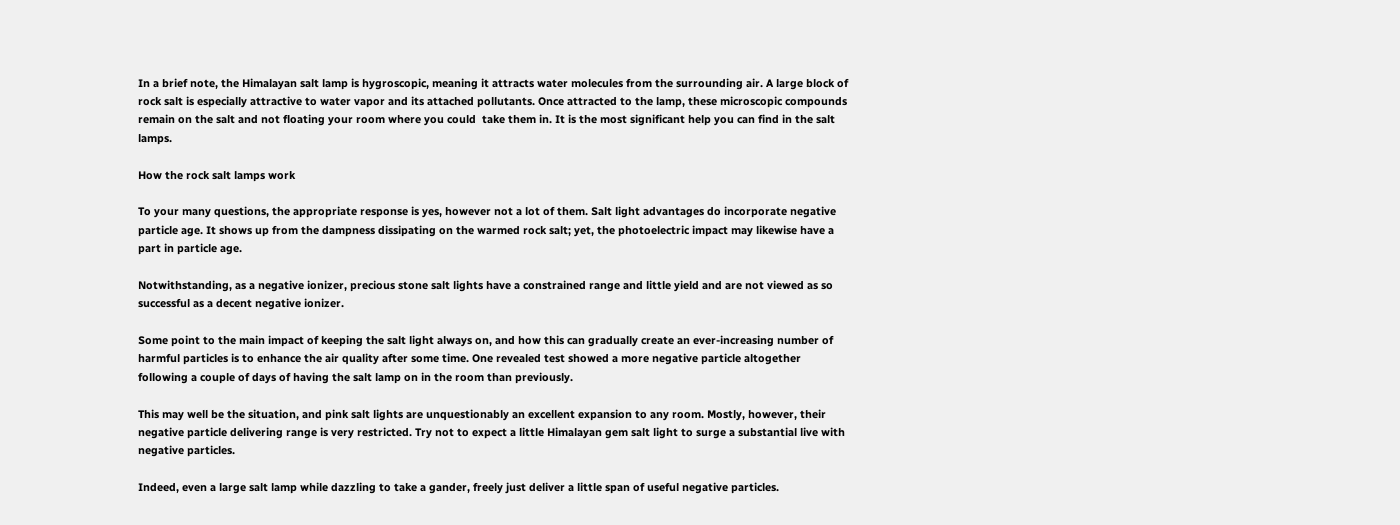In a brief note, the Himalayan salt lamp is hygroscopic, meaning it attracts water molecules from the surrounding air. A large block of rock salt is especially attractive to water vapor and its attached pollutants. Once attracted to the lamp, these microscopic compounds remain on the salt and not floating your room where you could  take them in. It is the most significant help you can find in the salt lamps.

How the rock salt lamps work

To your many questions, the appropriate response is yes, however not a lot of them. Salt light advantages do incorporate negative particle age. It shows up from the dampness dissipating on the warmed rock salt; yet, the photoelectric impact may likewise have a part in particle age.

Notwithstanding, as a negative ionizer, precious stone salt lights have a constrained range and little yield and are not viewed as so successful as a decent negative ionizer.

Some point to the main impact of keeping the salt light always on, and how this can gradually create an ever-increasing number of harmful particles is to enhance the air quality after some time. One revealed test showed a more negative particle altogether following a couple of days of having the salt lamp on in the room than previously.

This may well be the situation, and pink salt lights are unquestionably an excellent expansion to any room. Mostly, however, their negative particle delivering range is very restricted. Try not to expect a little Himalayan gem salt light to surge a substantial live with negative particles.

Indeed, even a large salt lamp while dazzling to take a gander, freely just deliver a little span of useful negative particles.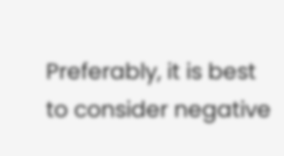Preferably, it is best to consider negative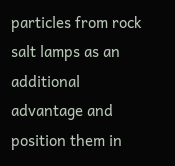particles from rock salt lamps as an additional advantage and position them in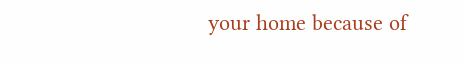your home because of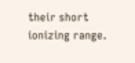their short ionizing range.